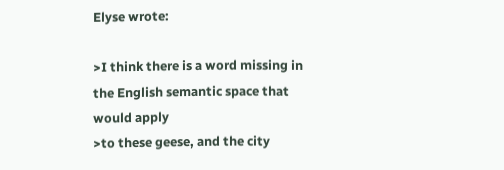Elyse wrote:

>I think there is a word missing in the English semantic space that would apply
>to these geese, and the city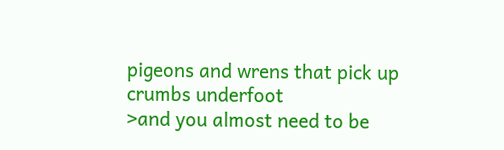pigeons and wrens that pick up crumbs underfoot
>and you almost need to be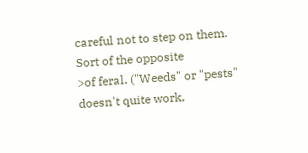careful not to step on them. Sort of the opposite
>of feral. ("Weeds" or "pests" doesn't quite work,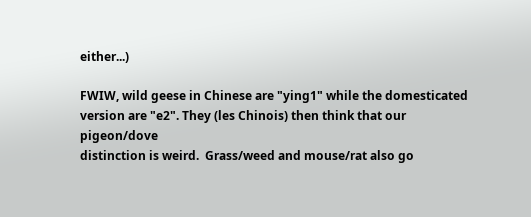either...)

FWIW, wild geese in Chinese are "ying1" while the domesticated
version are "e2". They (les Chinois) then think that our pigeon/dove
distinction is weird.  Grass/weed and mouse/rat also go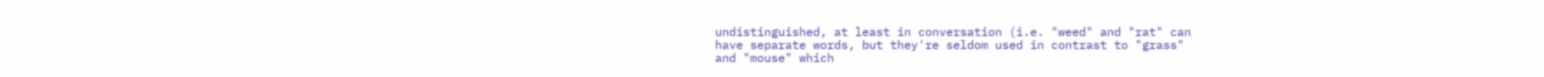undistinguished, at least in conversation (i.e. "weed" and "rat" can
have separate words, but they're seldom used in contrast to "grass"
and "mouse" which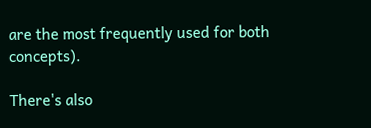are the most frequently used for both concepts).

There's also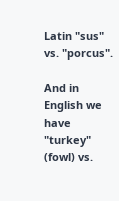Latin "sus" vs. "porcus".

And in English we have "turkey" (fowl) vs.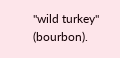"wild turkey" (bourbon).